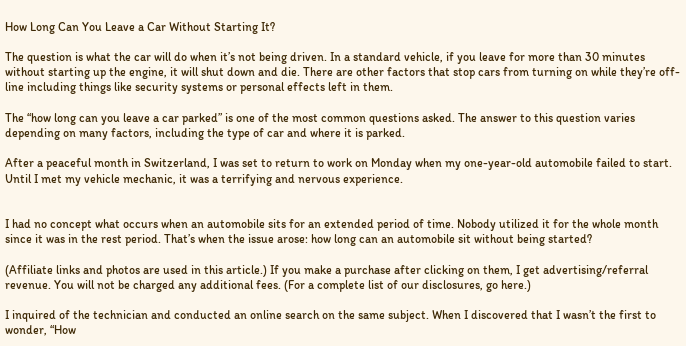How Long Can You Leave a Car Without Starting It?

The question is what the car will do when it’s not being driven. In a standard vehicle, if you leave for more than 30 minutes without starting up the engine, it will shut down and die. There are other factors that stop cars from turning on while they’re off-line including things like security systems or personal effects left in them.

The “how long can you leave a car parked” is one of the most common questions asked. The answer to this question varies depending on many factors, including the type of car and where it is parked.

After a peaceful month in Switzerland, I was set to return to work on Monday when my one-year-old automobile failed to start. Until I met my vehicle mechanic, it was a terrifying and nervous experience.


I had no concept what occurs when an automobile sits for an extended period of time. Nobody utilized it for the whole month since it was in the rest period. That’s when the issue arose: how long can an automobile sit without being started?

(Affiliate links and photos are used in this article.) If you make a purchase after clicking on them, I get advertising/referral revenue. You will not be charged any additional fees. (For a complete list of our disclosures, go here.)

I inquired of the technician and conducted an online search on the same subject. When I discovered that I wasn’t the first to wonder, “How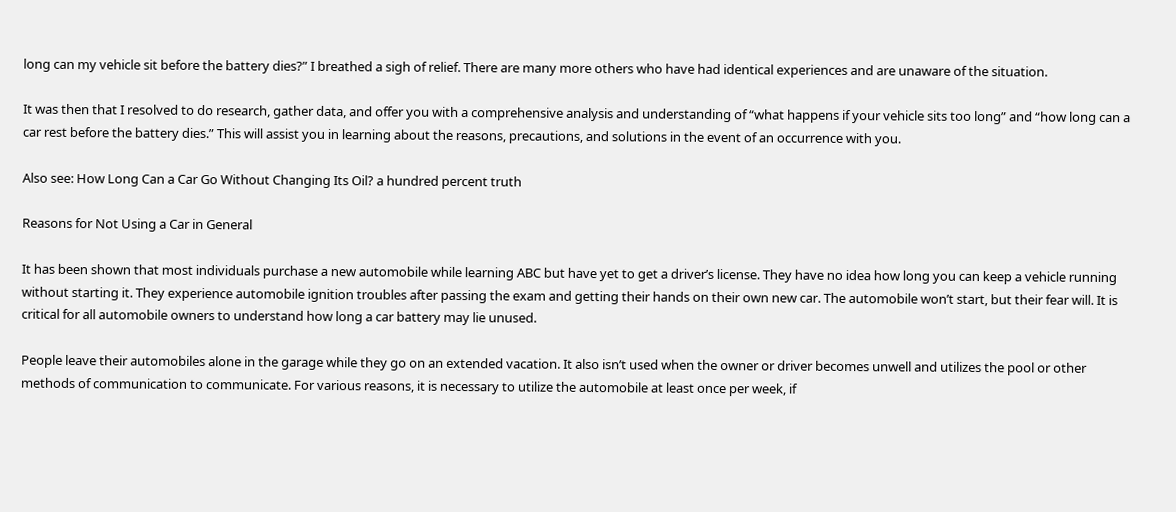long can my vehicle sit before the battery dies?” I breathed a sigh of relief. There are many more others who have had identical experiences and are unaware of the situation.

It was then that I resolved to do research, gather data, and offer you with a comprehensive analysis and understanding of “what happens if your vehicle sits too long” and “how long can a car rest before the battery dies.” This will assist you in learning about the reasons, precautions, and solutions in the event of an occurrence with you.

Also see: How Long Can a Car Go Without Changing Its Oil? a hundred percent truth

Reasons for Not Using a Car in General

It has been shown that most individuals purchase a new automobile while learning ABC but have yet to get a driver’s license. They have no idea how long you can keep a vehicle running without starting it. They experience automobile ignition troubles after passing the exam and getting their hands on their own new car. The automobile won’t start, but their fear will. It is critical for all automobile owners to understand how long a car battery may lie unused.

People leave their automobiles alone in the garage while they go on an extended vacation. It also isn’t used when the owner or driver becomes unwell and utilizes the pool or other methods of communication to communicate. For various reasons, it is necessary to utilize the automobile at least once per week, if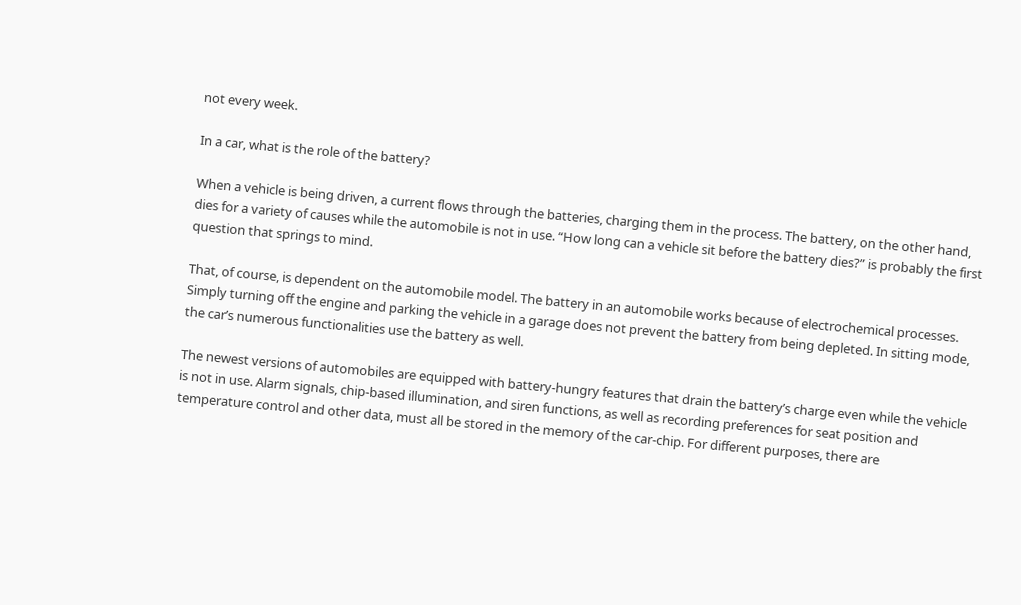not every week.

In a car, what is the role of the battery?

When a vehicle is being driven, a current flows through the batteries, charging them in the process. The battery, on the other hand, dies for a variety of causes while the automobile is not in use. “How long can a vehicle sit before the battery dies?” is probably the first question that springs to mind.

That, of course, is dependent on the automobile model. The battery in an automobile works because of electrochemical processes. Simply turning off the engine and parking the vehicle in a garage does not prevent the battery from being depleted. In sitting mode, the car’s numerous functionalities use the battery as well.

The newest versions of automobiles are equipped with battery-hungry features that drain the battery’s charge even while the vehicle is not in use. Alarm signals, chip-based illumination, and siren functions, as well as recording preferences for seat position and temperature control and other data, must all be stored in the memory of the car-chip. For different purposes, there are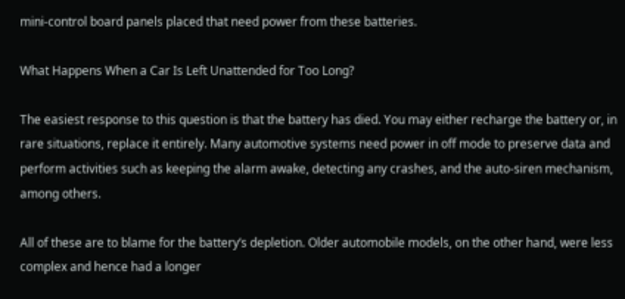mini-control board panels placed that need power from these batteries.

What Happens When a Car Is Left Unattended for Too Long?

The easiest response to this question is that the battery has died. You may either recharge the battery or, in rare situations, replace it entirely. Many automotive systems need power in off mode to preserve data and perform activities such as keeping the alarm awake, detecting any crashes, and the auto-siren mechanism, among others.

All of these are to blame for the battery’s depletion. Older automobile models, on the other hand, were less complex and hence had a longer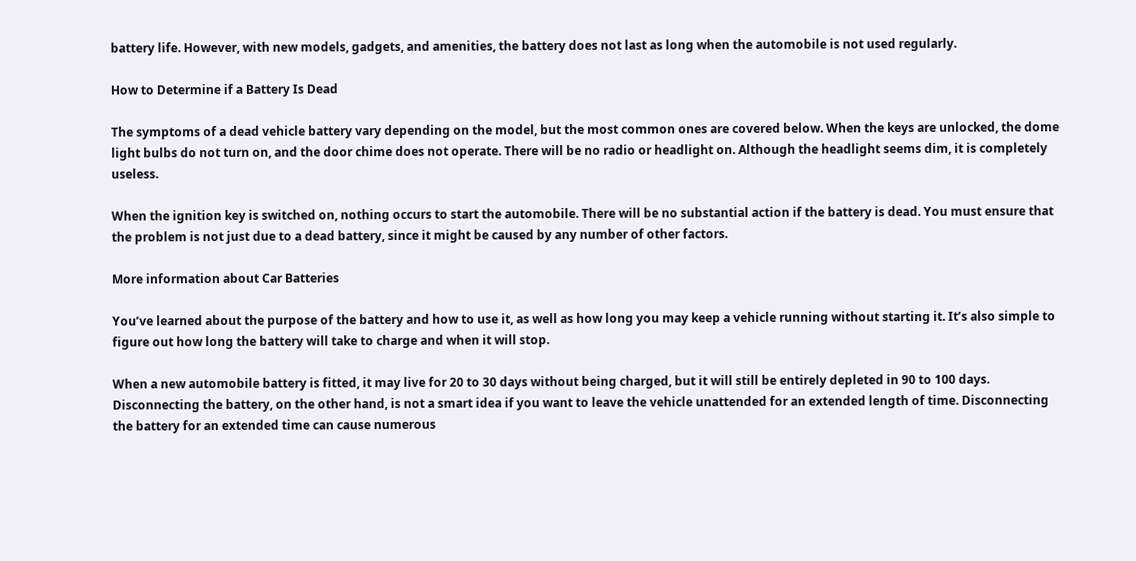battery life. However, with new models, gadgets, and amenities, the battery does not last as long when the automobile is not used regularly.

How to Determine if a Battery Is Dead

The symptoms of a dead vehicle battery vary depending on the model, but the most common ones are covered below. When the keys are unlocked, the dome light bulbs do not turn on, and the door chime does not operate. There will be no radio or headlight on. Although the headlight seems dim, it is completely useless.

When the ignition key is switched on, nothing occurs to start the automobile. There will be no substantial action if the battery is dead. You must ensure that the problem is not just due to a dead battery, since it might be caused by any number of other factors.

More information about Car Batteries

You’ve learned about the purpose of the battery and how to use it, as well as how long you may keep a vehicle running without starting it. It’s also simple to figure out how long the battery will take to charge and when it will stop.

When a new automobile battery is fitted, it may live for 20 to 30 days without being charged, but it will still be entirely depleted in 90 to 100 days. Disconnecting the battery, on the other hand, is not a smart idea if you want to leave the vehicle unattended for an extended length of time. Disconnecting the battery for an extended time can cause numerous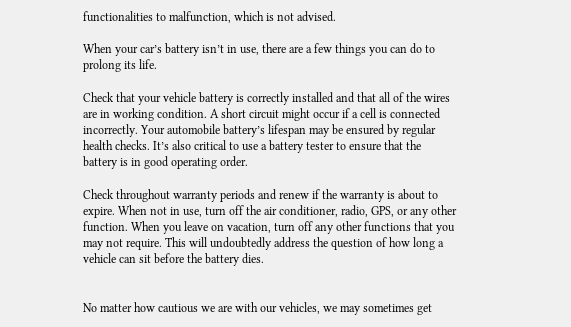functionalities to malfunction, which is not advised.

When your car’s battery isn’t in use, there are a few things you can do to prolong its life.

Check that your vehicle battery is correctly installed and that all of the wires are in working condition. A short circuit might occur if a cell is connected incorrectly. Your automobile battery’s lifespan may be ensured by regular health checks. It’s also critical to use a battery tester to ensure that the battery is in good operating order.

Check throughout warranty periods and renew if the warranty is about to expire. When not in use, turn off the air conditioner, radio, GPS, or any other function. When you leave on vacation, turn off any other functions that you may not require. This will undoubtedly address the question of how long a vehicle can sit before the battery dies.


No matter how cautious we are with our vehicles, we may sometimes get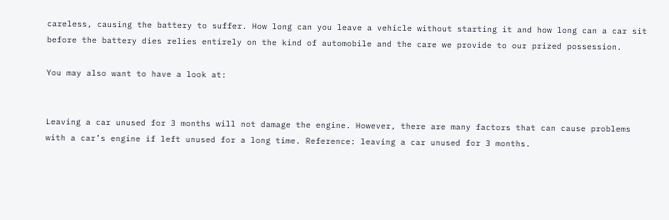careless, causing the battery to suffer. How long can you leave a vehicle without starting it and how long can a car sit before the battery dies relies entirely on the kind of automobile and the care we provide to our prized possession.

You may also want to have a look at:


Leaving a car unused for 3 months will not damage the engine. However, there are many factors that can cause problems with a car’s engine if left unused for a long time. Reference: leaving a car unused for 3 months.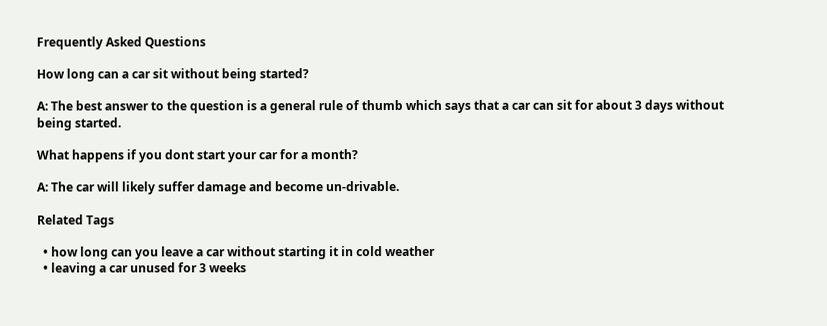Frequently Asked Questions

How long can a car sit without being started?

A: The best answer to the question is a general rule of thumb which says that a car can sit for about 3 days without being started.

What happens if you dont start your car for a month?

A: The car will likely suffer damage and become un-drivable.

Related Tags

  • how long can you leave a car without starting it in cold weather
  • leaving a car unused for 3 weeks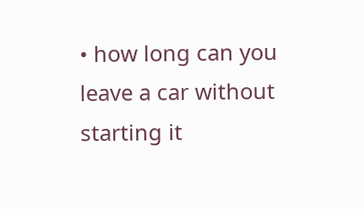• how long can you leave a car without starting it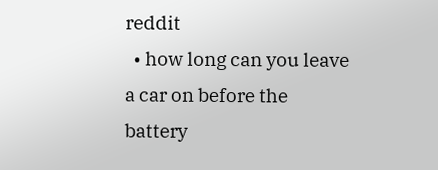reddit
  • how long can you leave a car on before the battery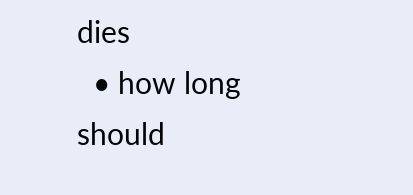dies
  • how long should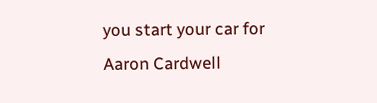you start your car for
Aaron Cardwell